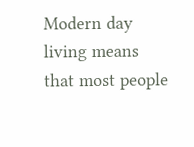Modern day living means that most people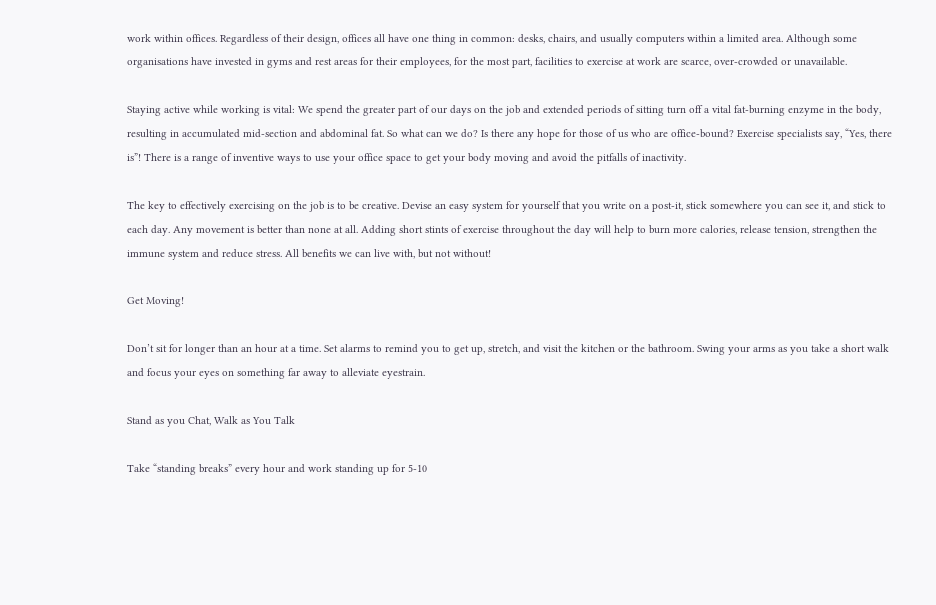work within offices. Regardless of their design, offices all have one thing in common: desks, chairs, and usually computers within a limited area. Although some organisations have invested in gyms and rest areas for their employees, for the most part, facilities to exercise at work are scarce, over-crowded or unavailable.

Staying active while working is vital: We spend the greater part of our days on the job and extended periods of sitting turn off a vital fat-burning enzyme in the body, resulting in accumulated mid-section and abdominal fat. So what can we do? Is there any hope for those of us who are office-bound? Exercise specialists say, “Yes, there is”! There is a range of inventive ways to use your office space to get your body moving and avoid the pitfalls of inactivity.

The key to effectively exercising on the job is to be creative. Devise an easy system for yourself that you write on a post-it, stick somewhere you can see it, and stick to each day. Any movement is better than none at all. Adding short stints of exercise throughout the day will help to burn more calories, release tension, strengthen the immune system and reduce stress. All benefits we can live with, but not without!

Get Moving!

Don’t sit for longer than an hour at a time. Set alarms to remind you to get up, stretch, and visit the kitchen or the bathroom. Swing your arms as you take a short walk and focus your eyes on something far away to alleviate eyestrain.

Stand as you Chat, Walk as You Talk

Take “standing breaks” every hour and work standing up for 5-10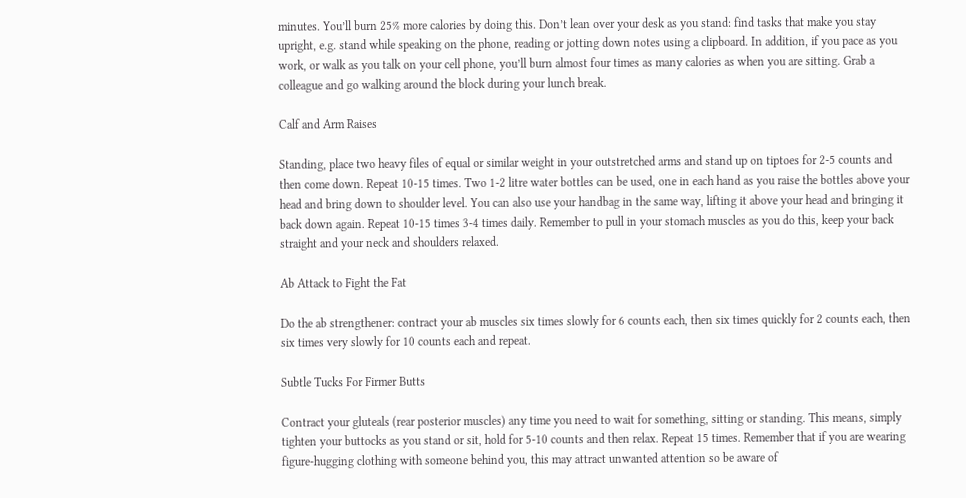minutes. You’ll burn 25% more calories by doing this. Don’t lean over your desk as you stand: find tasks that make you stay upright, e.g. stand while speaking on the phone, reading or jotting down notes using a clipboard. In addition, if you pace as you work, or walk as you talk on your cell phone, you’ll burn almost four times as many calories as when you are sitting. Grab a colleague and go walking around the block during your lunch break.

Calf and Arm Raises

Standing, place two heavy files of equal or similar weight in your outstretched arms and stand up on tiptoes for 2-5 counts and then come down. Repeat 10-15 times. Two 1-2 litre water bottles can be used, one in each hand as you raise the bottles above your head and bring down to shoulder level. You can also use your handbag in the same way, lifting it above your head and bringing it back down again. Repeat 10-15 times 3-4 times daily. Remember to pull in your stomach muscles as you do this, keep your back straight and your neck and shoulders relaxed.

Ab Attack to Fight the Fat

Do the ab strengthener: contract your ab muscles six times slowly for 6 counts each, then six times quickly for 2 counts each, then six times very slowly for 10 counts each and repeat.

Subtle Tucks For Firmer Butts

Contract your gluteals (rear posterior muscles) any time you need to wait for something, sitting or standing. This means, simply tighten your buttocks as you stand or sit, hold for 5-10 counts and then relax. Repeat 15 times. Remember that if you are wearing figure-hugging clothing with someone behind you, this may attract unwanted attention so be aware of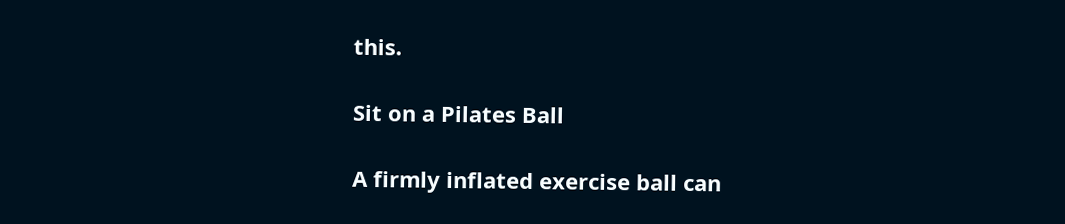this.

Sit on a Pilates Ball

A firmly inflated exercise ball can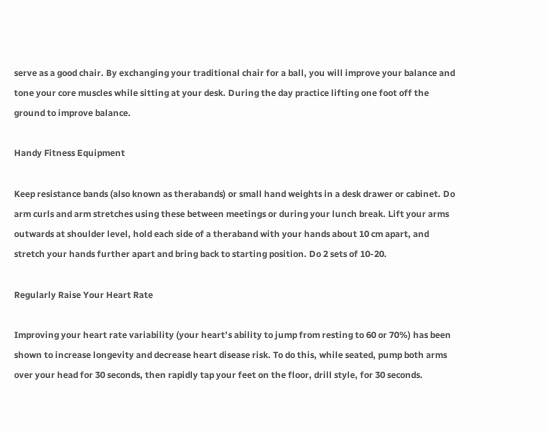serve as a good chair. By exchanging your traditional chair for a ball, you will improve your balance and tone your core muscles while sitting at your desk. During the day practice lifting one foot off the ground to improve balance.

Handy Fitness Equipment

Keep resistance bands (also known as therabands) or small hand weights in a desk drawer or cabinet. Do arm curls and arm stretches using these between meetings or during your lunch break. Lift your arms outwards at shoulder level, hold each side of a theraband with your hands about 10 cm apart, and stretch your hands further apart and bring back to starting position. Do 2 sets of 10-20.

Regularly Raise Your Heart Rate

Improving your heart rate variability (your heart’s ability to jump from resting to 60 or 70%) has been shown to increase longevity and decrease heart disease risk. To do this, while seated, pump both arms over your head for 30 seconds, then rapidly tap your feet on the floor, drill style, for 30 seconds.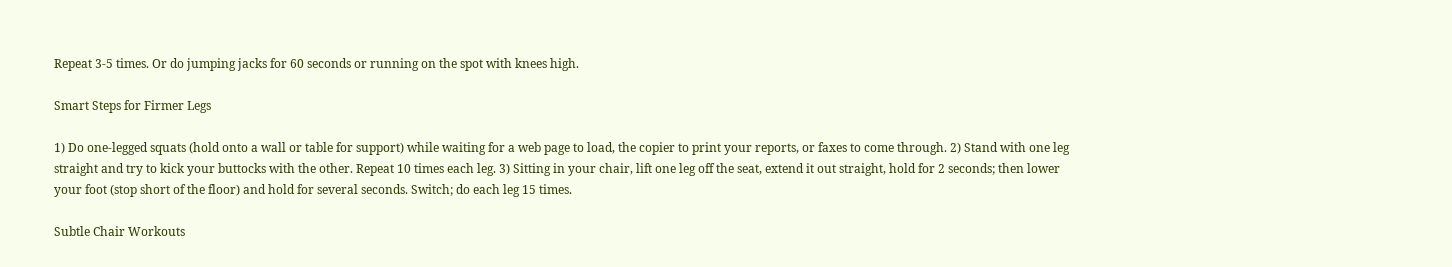Repeat 3-5 times. Or do jumping jacks for 60 seconds or running on the spot with knees high.

Smart Steps for Firmer Legs

1) Do one-legged squats (hold onto a wall or table for support) while waiting for a web page to load, the copier to print your reports, or faxes to come through. 2) Stand with one leg straight and try to kick your buttocks with the other. Repeat 10 times each leg. 3) Sitting in your chair, lift one leg off the seat, extend it out straight, hold for 2 seconds; then lower your foot (stop short of the floor) and hold for several seconds. Switch; do each leg 15 times.

Subtle Chair Workouts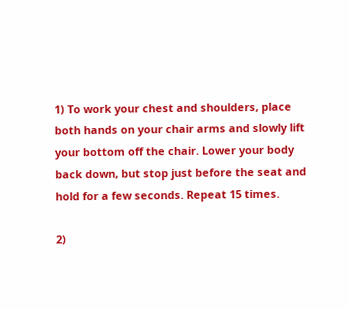1) To work your chest and shoulders, place both hands on your chair arms and slowly lift your bottom off the chair. Lower your body back down, but stop just before the seat and hold for a few seconds. Repeat 15 times.

2)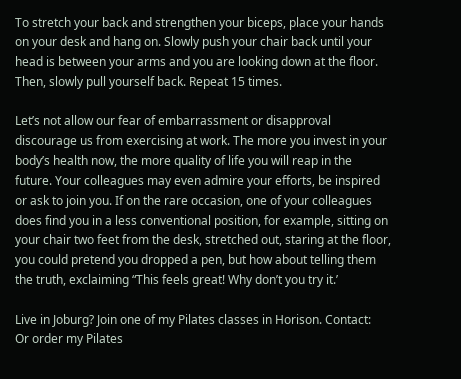To stretch your back and strengthen your biceps, place your hands on your desk and hang on. Slowly push your chair back until your head is between your arms and you are looking down at the floor. Then, slowly pull yourself back. Repeat 15 times.

Let’s not allow our fear of embarrassment or disapproval discourage us from exercising at work. The more you invest in your body’s health now, the more quality of life you will reap in the future. Your colleagues may even admire your efforts, be inspired or ask to join you. If on the rare occasion, one of your colleagues does find you in a less conventional position, for example, sitting on your chair two feet from the desk, stretched out, staring at the floor, you could pretend you dropped a pen, but how about telling them the truth, exclaiming “This feels great! Why don’t you try it.’

Live in Joburg? Join one of my Pilates classes in Horison. Contact:
Or order my Pilates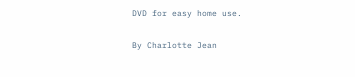DVD for easy home use.

By Charlotte Jean